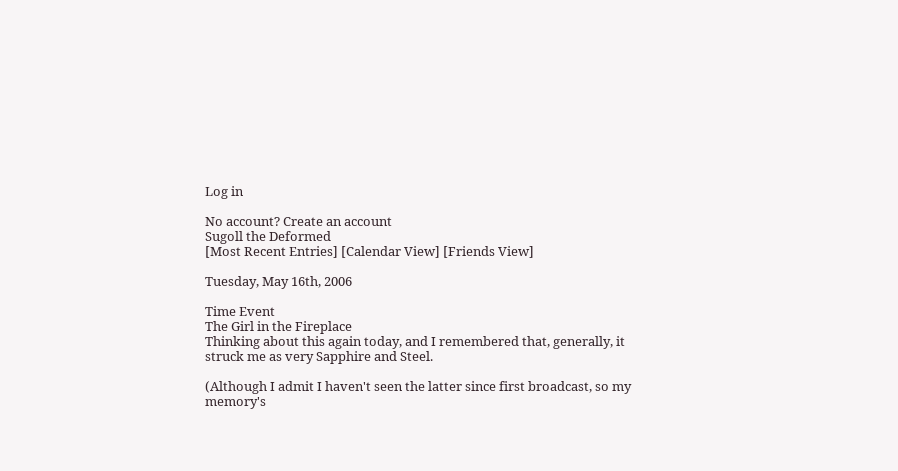Log in

No account? Create an account
Sugoll the Deformed
[Most Recent Entries] [Calendar View] [Friends View]

Tuesday, May 16th, 2006

Time Event
The Girl in the Fireplace
Thinking about this again today, and I remembered that, generally, it struck me as very Sapphire and Steel.

(Although I admit I haven't seen the latter since first broadcast, so my memory's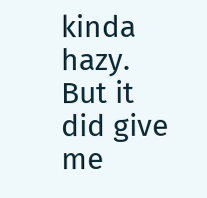kinda hazy. But it did give me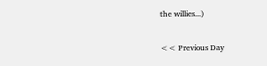the willies...)

<< Previous Day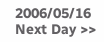2006/05/16
Next Day >>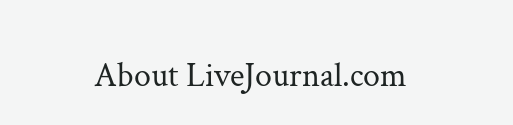About LiveJournal.com